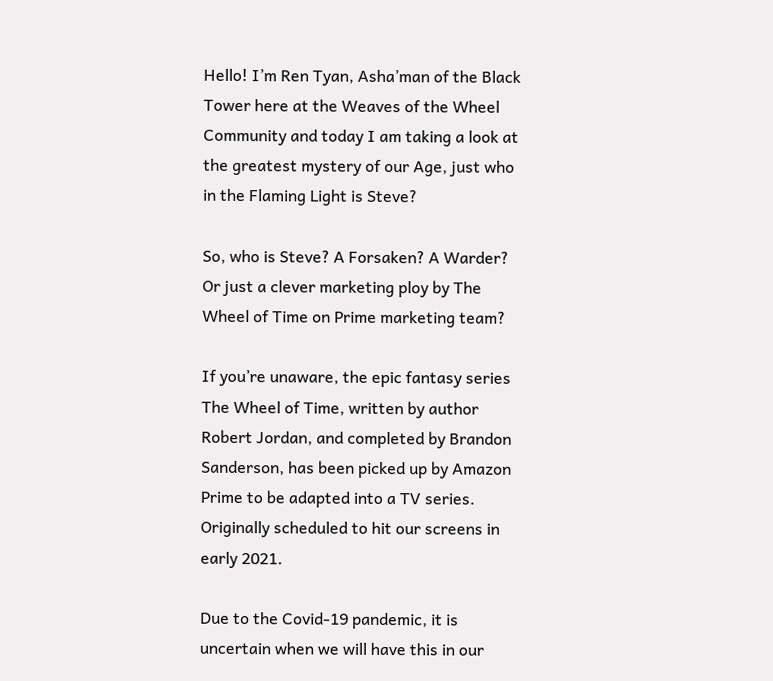Hello! I’m Ren Tyan, Asha’man of the Black Tower here at the Weaves of the Wheel Community and today I am taking a look at the greatest mystery of our Age, just who in the Flaming Light is Steve?

So, who is Steve? A Forsaken? A Warder? Or just a clever marketing ploy by The Wheel of Time on Prime marketing team?

If you’re unaware, the epic fantasy series The Wheel of Time, written by author Robert Jordan, and completed by Brandon Sanderson, has been picked up by Amazon Prime to be adapted into a TV series. Originally scheduled to hit our screens in early 2021.

Due to the Covid-19 pandemic, it is uncertain when we will have this in our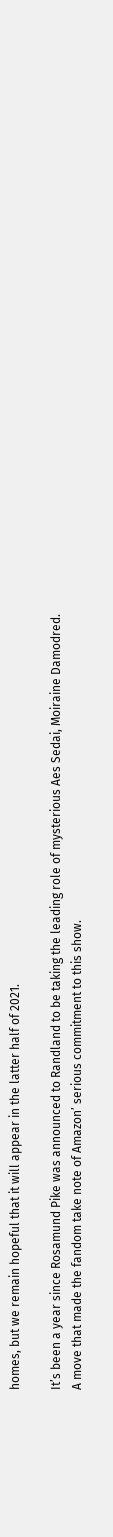homes, but we remain hopeful that it will appear in the latter half of 2021.

It’s been a year since Rosamund Pike was announced to Randland to be taking the leading role of mysterious Aes Sedai, Moiraine Damodred. A move that made the fandom take note of Amazon’ serious commitment to this show.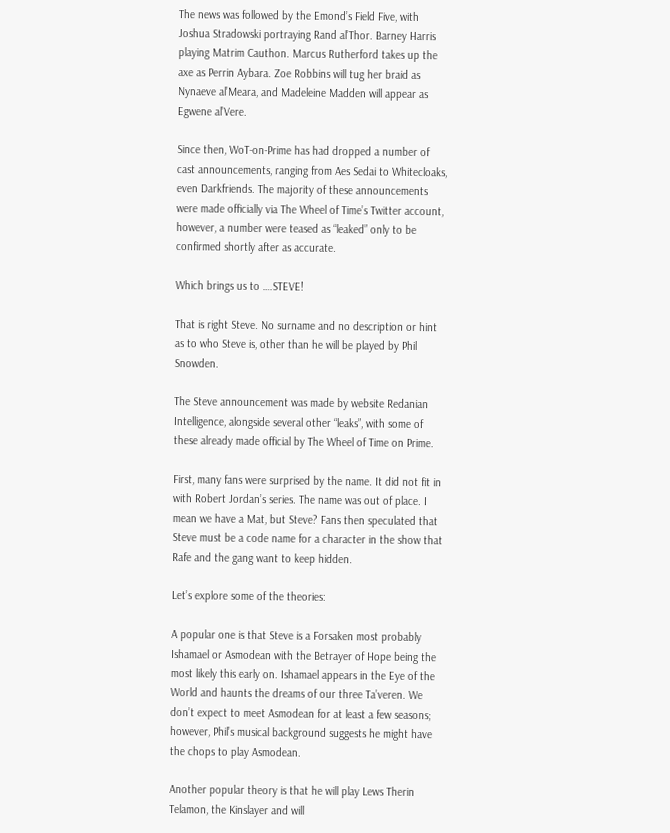The news was followed by the Emond’s Field Five, with Joshua Stradowski portraying Rand al’Thor. Barney Harris playing Matrim Cauthon. Marcus Rutherford takes up the axe as Perrin Aybara. Zoe Robbins will tug her braid as Nynaeve al’Meara, and Madeleine Madden will appear as Egwene al’Vere.

Since then, WoT-on-Prime has had dropped a number of cast announcements, ranging from Aes Sedai to Whitecloaks, even Darkfriends. The majority of these announcements were made officially via The Wheel of Time’s Twitter account, however, a number were teased as “leaked” only to be confirmed shortly after as accurate.

Which brings us to ….STEVE!

That is right Steve. No surname and no description or hint as to who Steve is, other than he will be played by Phil Snowden.

The Steve announcement was made by website Redanian Intelligence, alongside several other “leaks”, with some of these already made official by The Wheel of Time on Prime.

First, many fans were surprised by the name. It did not fit in with Robert Jordan’s series. The name was out of place. I mean we have a Mat, but Steve? Fans then speculated that Steve must be a code name for a character in the show that Rafe and the gang want to keep hidden.

Let’s explore some of the theories:

A popular one is that Steve is a Forsaken most probably Ishamael or Asmodean with the Betrayer of Hope being the most likely this early on. Ishamael appears in the Eye of the World and haunts the dreams of our three Ta’veren. We don’t expect to meet Asmodean for at least a few seasons; however, Phil’s musical background suggests he might have the chops to play Asmodean.

Another popular theory is that he will play Lews Therin Telamon, the Kinslayer and will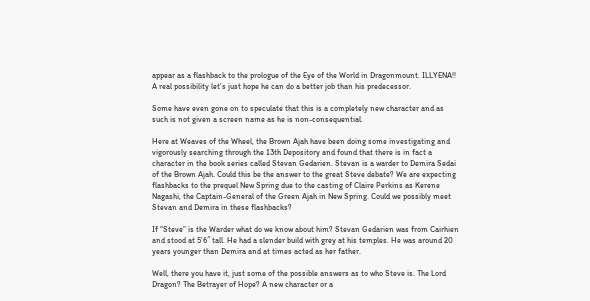appear as a flashback to the prologue of the Eye of the World in Dragonmount. ILLYENA!! A real possibility let’s just hope he can do a better job than his predecessor.

Some have even gone on to speculate that this is a completely new character and as such is not given a screen name as he is non-consequential.

Here at Weaves of the Wheel, the Brown Ajah have been doing some investigating and vigorously searching through the 13th Depository and found that there is in fact a character in the book series called Stevan Gedarien. Stevan is a warder to Demira Sedai of the Brown Ajah. Could this be the answer to the great Steve debate? We are expecting flashbacks to the prequel New Spring due to the casting of Claire Perkins as Kerene Nagashi, the Captain-General of the Green Ajah in New Spring. Could we possibly meet Stevan and Demira in these flashbacks?

If “Steve” is the Warder what do we know about him? Stevan Gedarien was from Cairhien and stood at 5’6″ tall. He had a slender build with grey at his temples. He was around 20 years younger than Demira and at times acted as her father.

Well, there you have it, just some of the possible answers as to who Steve is. The Lord Dragon? The Betrayer of Hope? A new character or a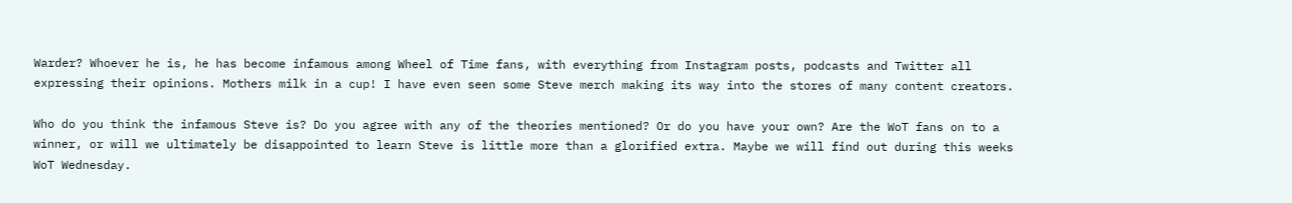Warder? Whoever he is, he has become infamous among Wheel of Time fans, with everything from Instagram posts, podcasts and Twitter all expressing their opinions. Mothers milk in a cup! I have even seen some Steve merch making its way into the stores of many content creators.

Who do you think the infamous Steve is? Do you agree with any of the theories mentioned? Or do you have your own? Are the WoT fans on to a winner, or will we ultimately be disappointed to learn Steve is little more than a glorified extra. Maybe we will find out during this weeks WoT Wednesday.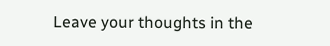Leave your thoughts in the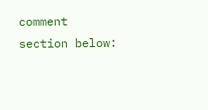comment section below: